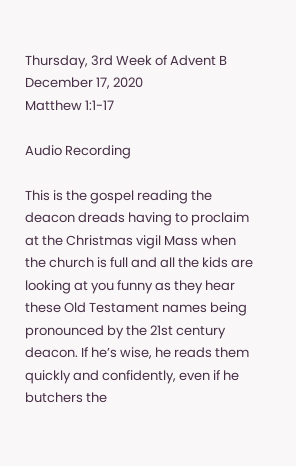Thursday, 3rd Week of Advent B
December 17, 2020
Matthew 1:1-17

Audio Recording

This is the gospel reading the deacon dreads having to proclaim at the Christmas vigil Mass when the church is full and all the kids are looking at you funny as they hear these Old Testament names being pronounced by the 21st century deacon. If he’s wise, he reads them quickly and confidently, even if he butchers the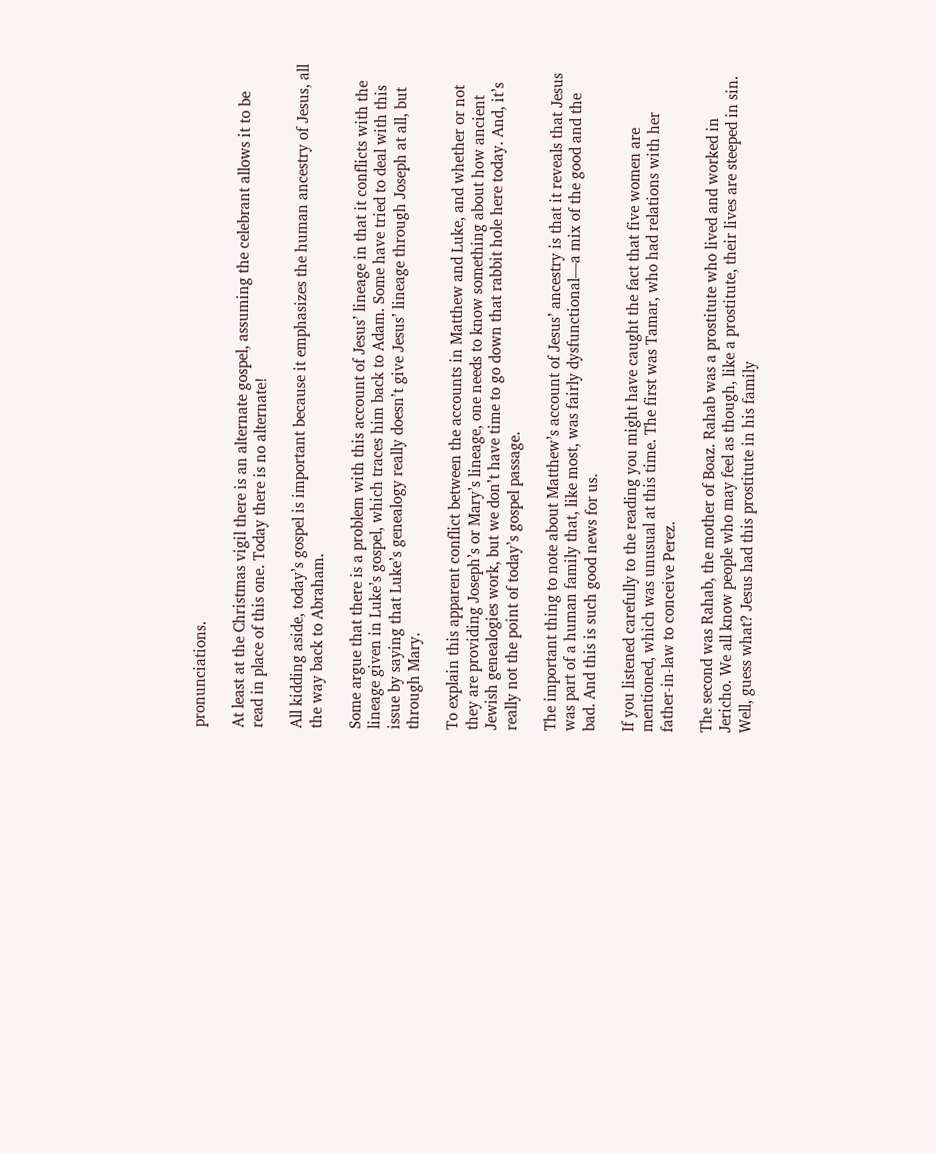pronunciations.

At least at the Christmas vigil there is an alternate gospel, assuming the celebrant allows it to be read in place of this one. Today there is no alternate!

All kidding aside, today’s gospel is important because it emphasizes the human ancestry of Jesus, all the way back to Abraham.

Some argue that there is a problem with this account of Jesus’ lineage in that it conflicts with the lineage given in Luke’s gospel, which traces him back to Adam. Some have tried to deal with this issue by saying that Luke’s genealogy really doesn’t give Jesus’ lineage through Joseph at all, but through Mary.

To explain this apparent conflict between the accounts in Matthew and Luke, and whether or not they are providing Joseph’s or Mary’s lineage, one needs to know something about how ancient Jewish genealogies work, but we don’t have time to go down that rabbit hole here today. And, it’s really not the point of today’s gospel passage.

The important thing to note about Matthew’s account of Jesus’ ancestry is that it reveals that Jesus was part of a human family that, like most, was fairly dysfunctional—a mix of the good and the bad. And this is such good news for us.

If you listened carefully to the reading you might have caught the fact that five women are mentioned, which was unusual at this time. The first was Tamar, who had relations with her father-in-law to conceive Perez.

The second was Rahab, the mother of Boaz. Rahab was a prostitute who lived and worked in Jericho. We all know people who may feel as though, like a prostitute, their lives are steeped in sin. Well, guess what? Jesus had this prostitute in his family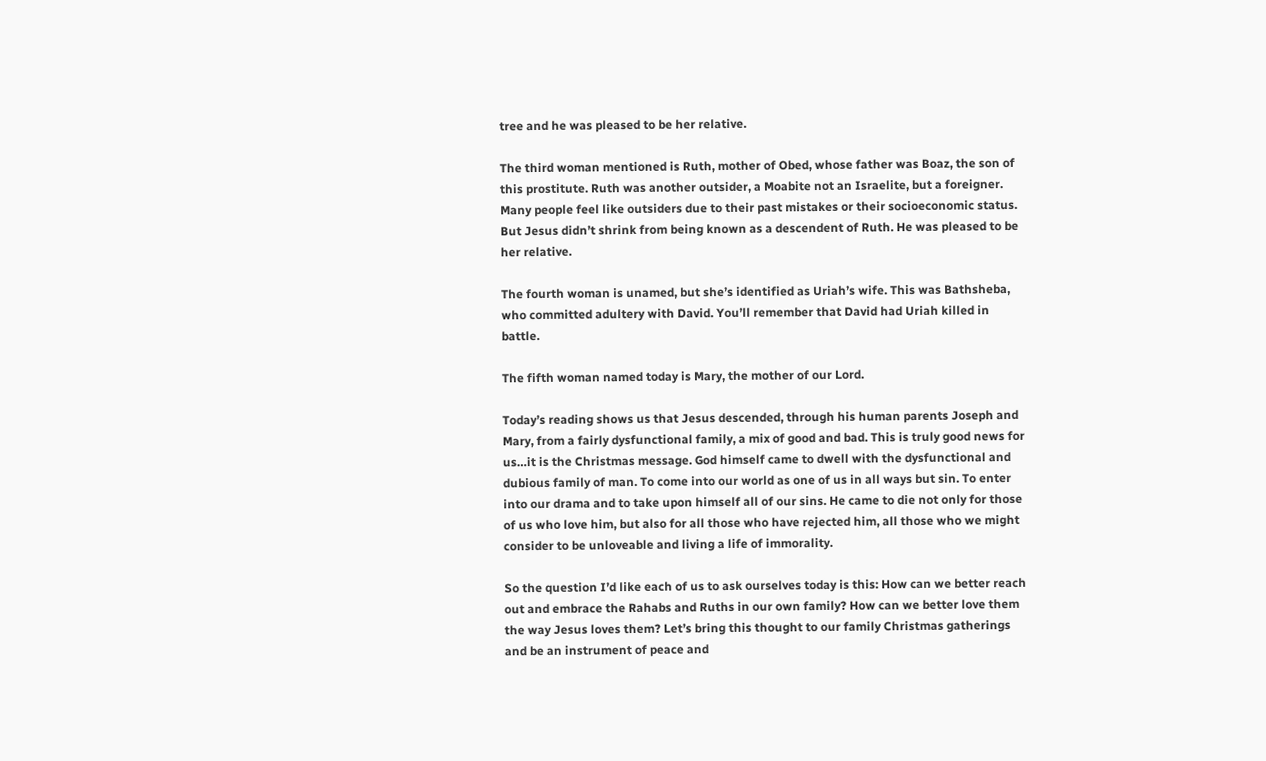tree and he was pleased to be her relative.

The third woman mentioned is Ruth, mother of Obed, whose father was Boaz, the son of this prostitute. Ruth was another outsider, a Moabite not an Israelite, but a foreigner. Many people feel like outsiders due to their past mistakes or their socioeconomic status. But Jesus didn’t shrink from being known as a descendent of Ruth. He was pleased to be her relative.

The fourth woman is unamed, but she’s identified as Uriah’s wife. This was Bathsheba, who committed adultery with David. You’ll remember that David had Uriah killed in battle.

The fifth woman named today is Mary, the mother of our Lord.

Today’s reading shows us that Jesus descended, through his human parents Joseph and Mary, from a fairly dysfunctional family, a mix of good and bad. This is truly good news for us…it is the Christmas message. God himself came to dwell with the dysfunctional and dubious family of man. To come into our world as one of us in all ways but sin. To enter into our drama and to take upon himself all of our sins. He came to die not only for those of us who love him, but also for all those who have rejected him, all those who we might consider to be unloveable and living a life of immorality.

So the question I’d like each of us to ask ourselves today is this: How can we better reach out and embrace the Rahabs and Ruths in our own family? How can we better love them the way Jesus loves them? Let’s bring this thought to our family Christmas gatherings and be an instrument of peace and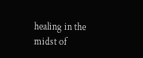healing in the midst of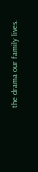the drama our family lives.